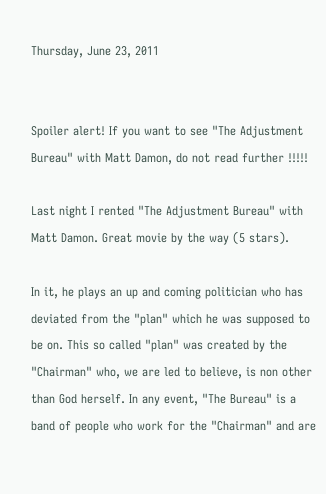Thursday, June 23, 2011


Spoiler alert! If you want to see "The Adjustment Bureau" with Matt Damon, do not read further !!!!!

Last night I rented "The Adjustment Bureau" with Matt Damon. Great movie by the way (5 stars).

In it, he plays an up and coming politician who has deviated from the "plan" which he was supposed to be on. This so called "plan" was created by the "Chairman" who, we are led to believe, is non other than God herself. In any event, "The Bureau" is a band of people who work for the "Chairman" and are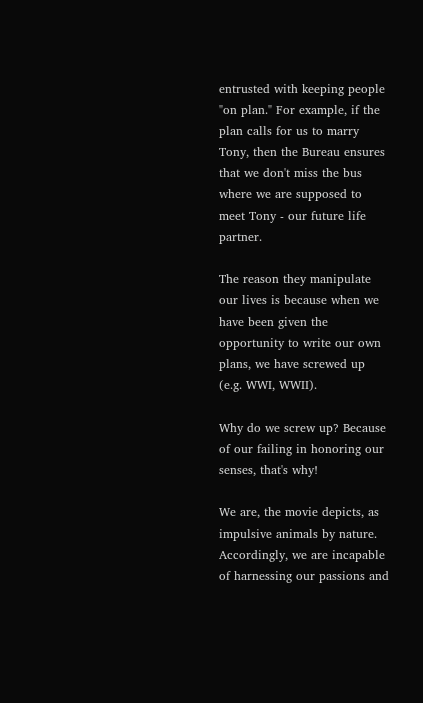entrusted with keeping people "on plan." For example, if the plan calls for us to marry Tony, then the Bureau ensures that we don't miss the bus where we are supposed to meet Tony - our future life partner.

The reason they manipulate our lives is because when we have been given the opportunity to write our own plans, we have screwed up (e.g. WWI, WWII).

Why do we screw up? Because of our failing in honoring our senses, that's why!

We are, the movie depicts, as impulsive animals by nature. Accordingly, we are incapable of harnessing our passions and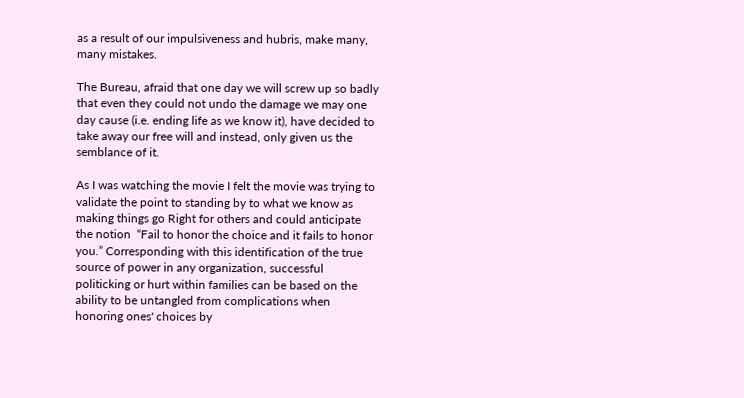as a result of our impulsiveness and hubris, make many, many mistakes.

The Bureau, afraid that one day we will screw up so badly that even they could not undo the damage we may one day cause (i.e. ending life as we know it), have decided to take away our free will and instead, only given us the semblance of it.

As I was watching the movie I felt the movie was trying to validate the point to standing by to what we know as making things go Right for others and could anticipate the notion  “Fail to honor the choice and it fails to honor you.” Corresponding with this identification of the true source of power in any organization, successful politicking or hurt within families can be based on the ability to be untangled from complications when honoring ones' choices by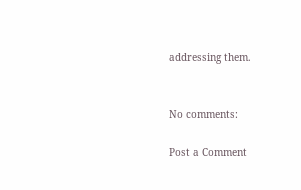addressing them.


No comments:

Post a Comment